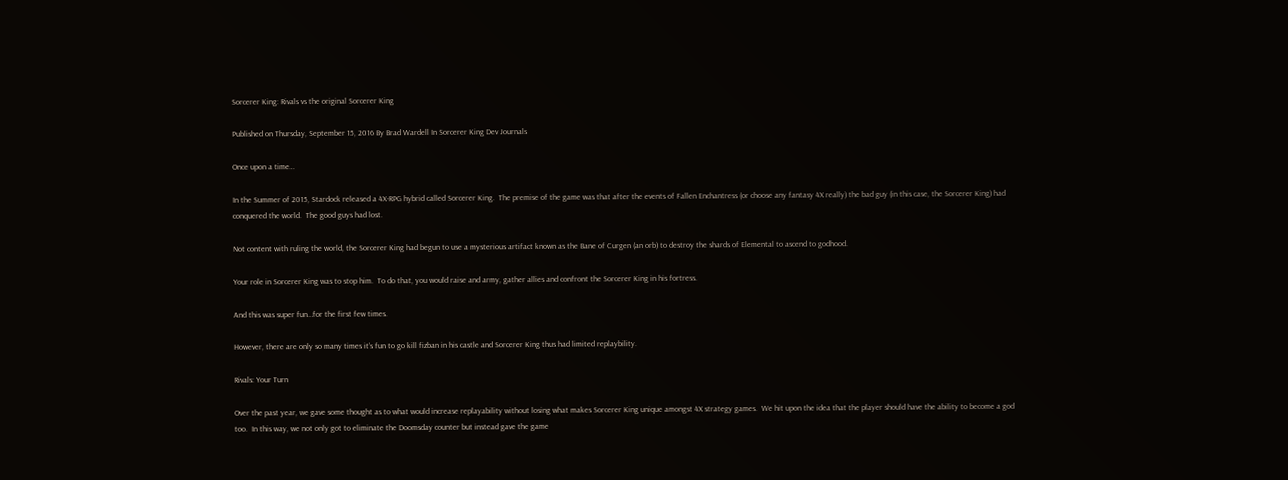Sorcerer King: Rivals vs the original Sorcerer King

Published on Thursday, September 15, 2016 By Brad Wardell In Sorcerer King Dev Journals

Once upon a time…

In the Summer of 2015, Stardock released a 4X-RPG hybrid called Sorcerer King.  The premise of the game was that after the events of Fallen Enchantress (or choose any fantasy 4X really) the bad guy (in this case, the Sorcerer King) had conquered the world.  The good guys had lost.

Not content with ruling the world, the Sorcerer King had begun to use a mysterious artifact known as the Bane of Curgen (an orb) to destroy the shards of Elemental to ascend to godhood.

Your role in Sorcerer King was to stop him.  To do that, you would raise and army, gather allies and confront the Sorcerer King in his fortress.

And this was super fun…for the first few times.

However, there are only so many times it’s fun to go kill fizban in his castle and Sorcerer King thus had limited replaybility.

Rivals: Your Turn

Over the past year, we gave some thought as to what would increase replayability without losing what makes Sorcerer King unique amongst 4X strategy games.  We hit upon the idea that the player should have the ability to become a god too.  In this way, we not only got to eliminate the Doomsday counter but instead gave the game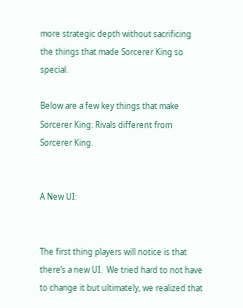more strategic depth without sacrificing the things that made Sorcerer King so special.

Below are a few key things that make Sorcerer King: Rivals different from Sorcerer King.


A New UI:


The first thing players will notice is that there’s a new UI.  We tried hard to not have to change it but ultimately, we realized that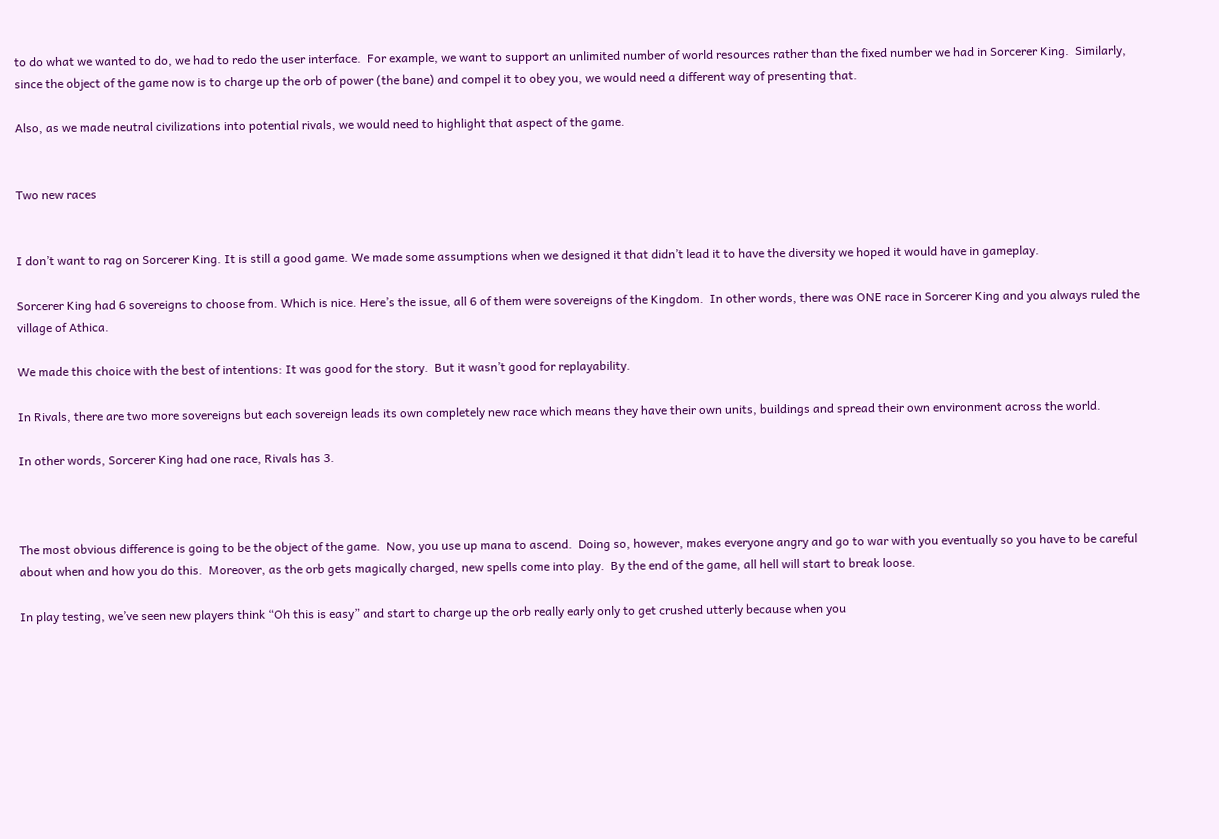to do what we wanted to do, we had to redo the user interface.  For example, we want to support an unlimited number of world resources rather than the fixed number we had in Sorcerer King.  Similarly, since the object of the game now is to charge up the orb of power (the bane) and compel it to obey you, we would need a different way of presenting that.

Also, as we made neutral civilizations into potential rivals, we would need to highlight that aspect of the game.


Two new races


I don’t want to rag on Sorcerer King. It is still a good game. We made some assumptions when we designed it that didn’t lead it to have the diversity we hoped it would have in gameplay.

Sorcerer King had 6 sovereigns to choose from. Which is nice. Here’s the issue, all 6 of them were sovereigns of the Kingdom.  In other words, there was ONE race in Sorcerer King and you always ruled the village of Athica.

We made this choice with the best of intentions: It was good for the story.  But it wasn’t good for replayability.

In Rivals, there are two more sovereigns but each sovereign leads its own completely new race which means they have their own units, buildings and spread their own environment across the world.

In other words, Sorcerer King had one race, Rivals has 3.



The most obvious difference is going to be the object of the game.  Now, you use up mana to ascend.  Doing so, however, makes everyone angry and go to war with you eventually so you have to be careful about when and how you do this.  Moreover, as the orb gets magically charged, new spells come into play.  By the end of the game, all hell will start to break loose.

In play testing, we’ve seen new players think “Oh this is easy” and start to charge up the orb really early only to get crushed utterly because when you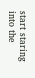start staring into the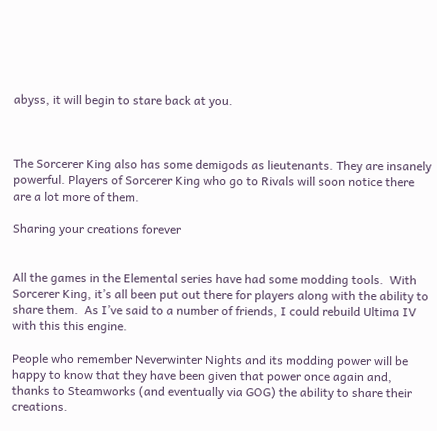abyss, it will begin to stare back at you.



The Sorcerer King also has some demigods as lieutenants. They are insanely powerful. Players of Sorcerer King who go to Rivals will soon notice there are a lot more of them.

Sharing your creations forever


All the games in the Elemental series have had some modding tools.  With Sorcerer King, it’s all been put out there for players along with the ability to share them.  As I’ve said to a number of friends, I could rebuild Ultima IV with this this engine.

People who remember Neverwinter Nights and its modding power will be happy to know that they have been given that power once again and, thanks to Steamworks (and eventually via GOG) the ability to share their creations.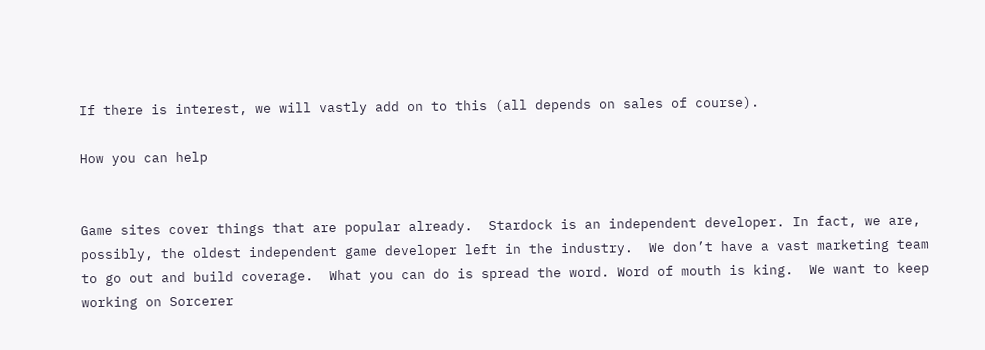If there is interest, we will vastly add on to this (all depends on sales of course).

How you can help


Game sites cover things that are popular already.  Stardock is an independent developer. In fact, we are, possibly, the oldest independent game developer left in the industry.  We don’t have a vast marketing team to go out and build coverage.  What you can do is spread the word. Word of mouth is king.  We want to keep working on Sorcerer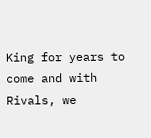King for years to come and with Rivals, we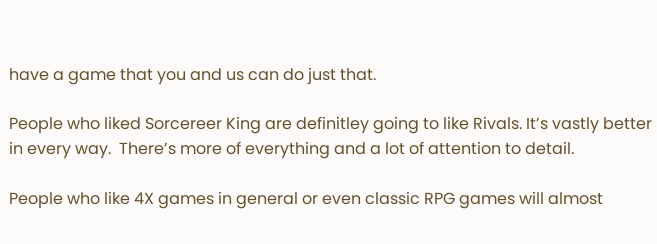have a game that you and us can do just that.

People who liked Sorcereer King are definitley going to like Rivals. It’s vastly better in every way.  There’s more of everything and a lot of attention to detail.

People who like 4X games in general or even classic RPG games will almost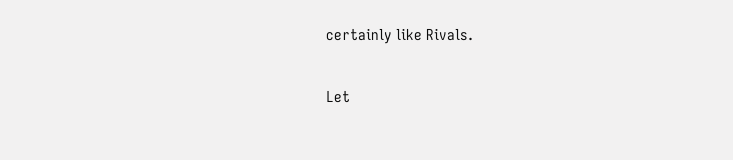certainly like Rivals.

Let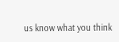us know what you think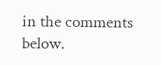in the comments below.